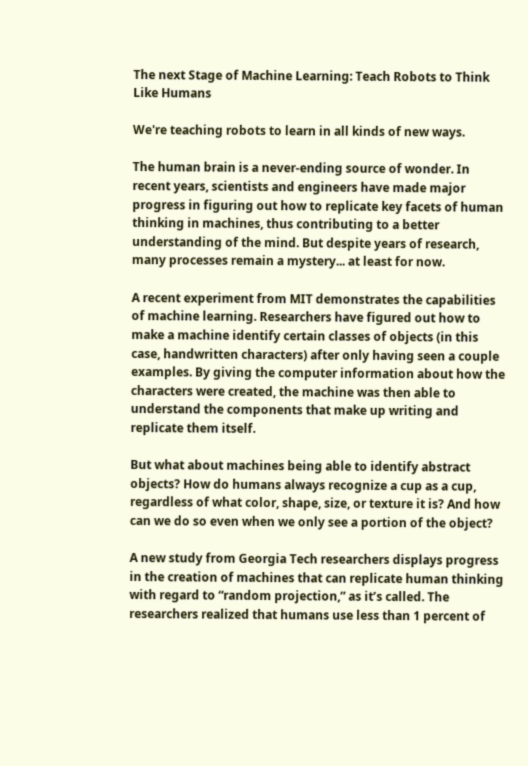The next Stage of Machine Learning: Teach Robots to Think Like Humans

We're teaching robots to learn in all kinds of new ways.

The human brain is a never-ending source of wonder. In recent years, scientists and engineers have made major progress in figuring out how to replicate key facets of human thinking in machines, thus contributing to a better understanding of the mind. But despite years of research, many processes remain a mystery... at least for now.

A recent experiment from MIT demonstrates the capabilities of machine learning. Researchers have figured out how to make a machine identify certain classes of objects (in this case, handwritten characters) after only having seen a couple examples. By giving the computer information about how the characters were created, the machine was then able to understand the components that make up writing and replicate them itself.

But what about machines being able to identify abstract objects? How do humans always recognize a cup as a cup, regardless of what color, shape, size, or texture it is? And how can we do so even when we only see a portion of the object?

A new study from Georgia Tech researchers displays progress in the creation of machines that can replicate human thinking with regard to “random projection,” as it’s called. The researchers realized that humans use less than 1 percent of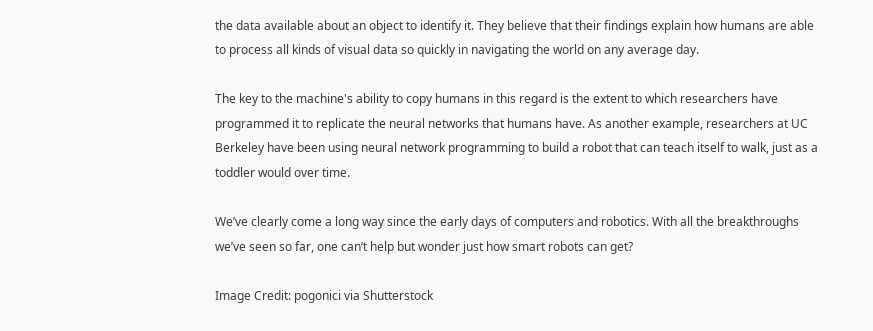the data available about an object to identify it. They believe that their findings explain how humans are able to process all kinds of visual data so quickly in navigating the world on any average day.

The key to the machine's ability to copy humans in this regard is the extent to which researchers have programmed it to replicate the neural networks that humans have. As another example, researchers at UC Berkeley have been using neural network programming to build a robot that can teach itself to walk, just as a toddler would over time.

We’ve clearly come a long way since the early days of computers and robotics. With all the breakthroughs we’ve seen so far, one can’t help but wonder just how smart robots can get?

Image Credit: pogonici via Shutterstock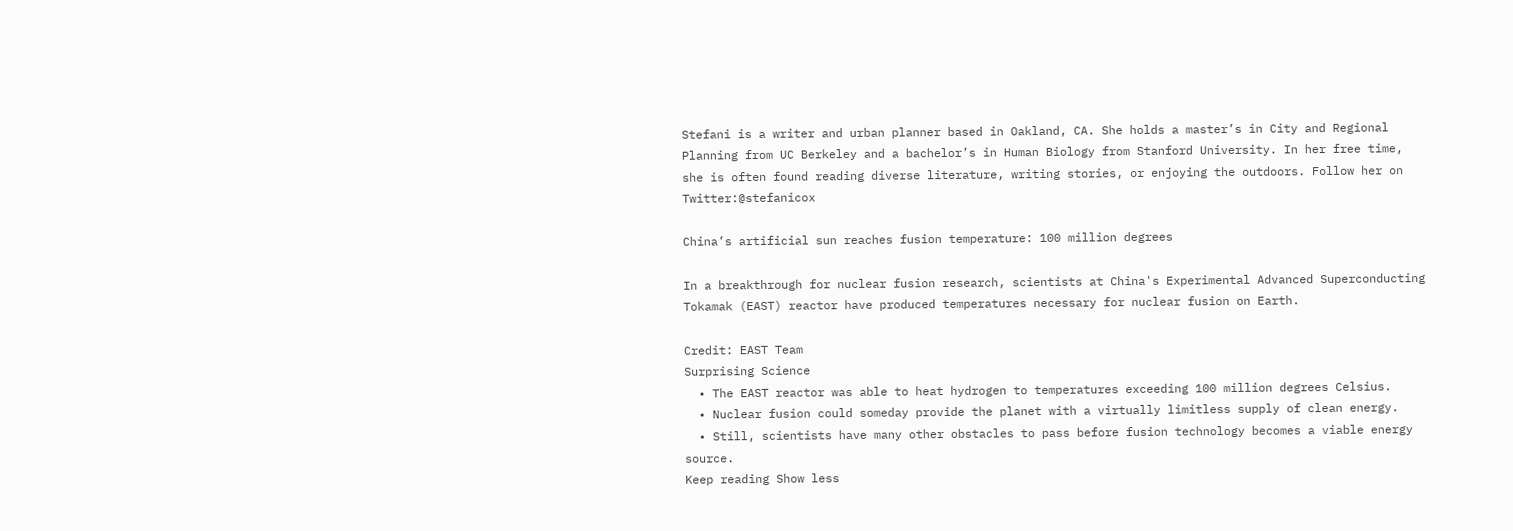Stefani is a writer and urban planner based in Oakland, CA. She holds a master’s in City and Regional Planning from UC Berkeley and a bachelor’s in Human Biology from Stanford University. In her free time, she is often found reading diverse literature, writing stories, or enjoying the outdoors. Follow her on Twitter:@stefanicox

China’s artificial sun reaches fusion temperature: 100 million degrees

In a breakthrough for nuclear fusion research, scientists at China's Experimental Advanced Superconducting Tokamak (EAST) reactor have produced temperatures necessary for nuclear fusion on Earth.

Credit: EAST Team
Surprising Science
  • The EAST reactor was able to heat hydrogen to temperatures exceeding 100 million degrees Celsius.
  • Nuclear fusion could someday provide the planet with a virtually limitless supply of clean energy.
  • Still, scientists have many other obstacles to pass before fusion technology becomes a viable energy source.
Keep reading Show less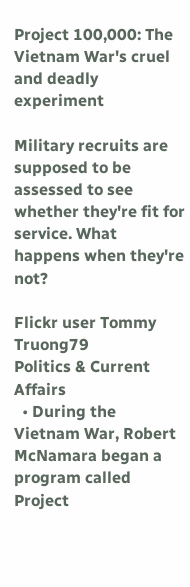Project 100,000: The Vietnam War's cruel and deadly experiment

Military recruits are supposed to be assessed to see whether they're fit for service. What happens when they're not?

Flickr user Tommy Truong79
Politics & Current Affairs
  • During the Vietnam War, Robert McNamara began a program called Project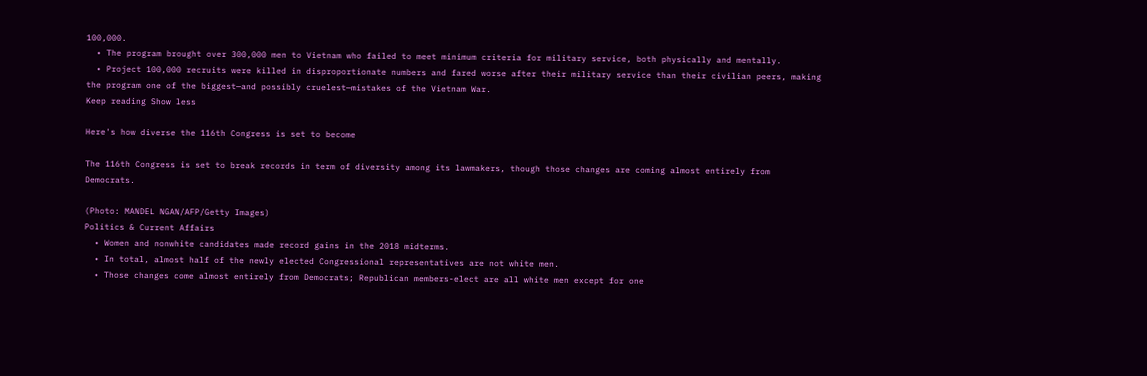100,000.
  • The program brought over 300,000 men to Vietnam who failed to meet minimum criteria for military service, both physically and mentally.
  • Project 100,000 recruits were killed in disproportionate numbers and fared worse after their military service than their civilian peers, making the program one of the biggest—and possibly cruelest—mistakes of the Vietnam War.
Keep reading Show less

Here's how diverse the 116th Congress is set to become

The 116th Congress is set to break records in term of diversity among its lawmakers, though those changes are coming almost entirely from Democrats.

(Photo: MANDEL NGAN/AFP/Getty Images)
Politics & Current Affairs
  • Women and nonwhite candidates made record gains in the 2018 midterms.
  • In total, almost half of the newly elected Congressional representatives are not white men.
  • Those changes come almost entirely from Democrats; Republican members-elect are all white men except for one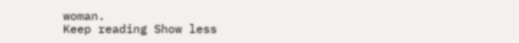woman.
Keep reading Show less